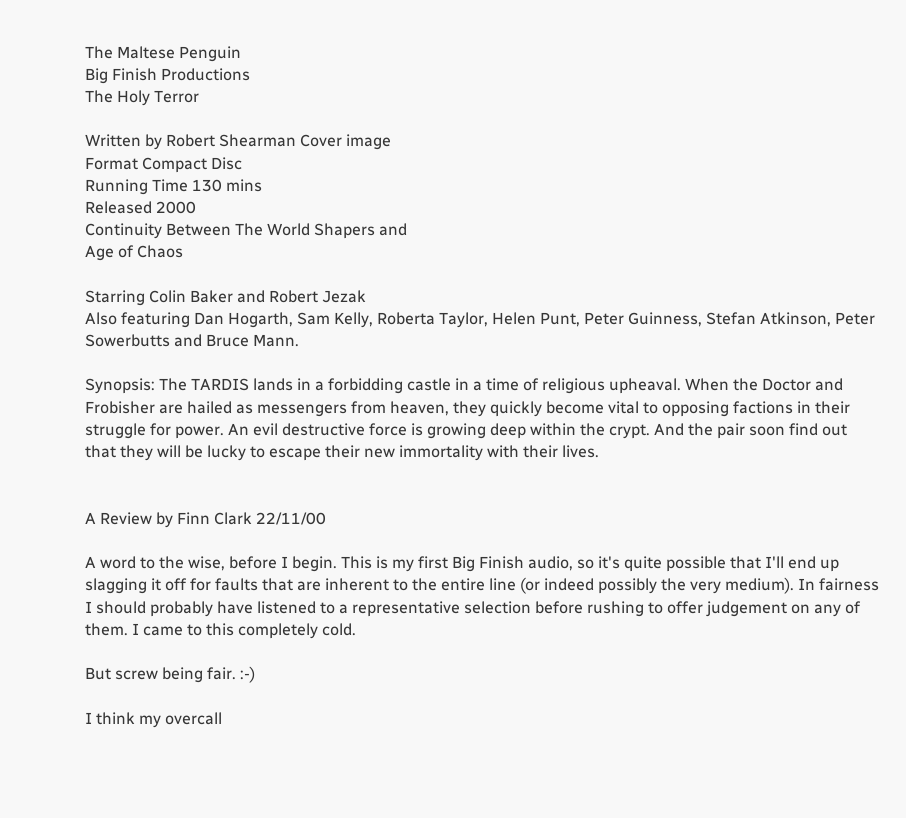The Maltese Penguin
Big Finish Productions
The Holy Terror

Written by Robert Shearman Cover image
Format Compact Disc
Running Time 130 mins
Released 2000
Continuity Between The World Shapers and
Age of Chaos

Starring Colin Baker and Robert Jezak
Also featuring Dan Hogarth, Sam Kelly, Roberta Taylor, Helen Punt, Peter Guinness, Stefan Atkinson, Peter Sowerbutts and Bruce Mann.

Synopsis: The TARDIS lands in a forbidding castle in a time of religious upheaval. When the Doctor and Frobisher are hailed as messengers from heaven, they quickly become vital to opposing factions in their struggle for power. An evil destructive force is growing deep within the crypt. And the pair soon find out that they will be lucky to escape their new immortality with their lives.


A Review by Finn Clark 22/11/00

A word to the wise, before I begin. This is my first Big Finish audio, so it's quite possible that I'll end up slagging it off for faults that are inherent to the entire line (or indeed possibly the very medium). In fairness I should probably have listened to a representative selection before rushing to offer judgement on any of them. I came to this completely cold.

But screw being fair. :-)

I think my overcall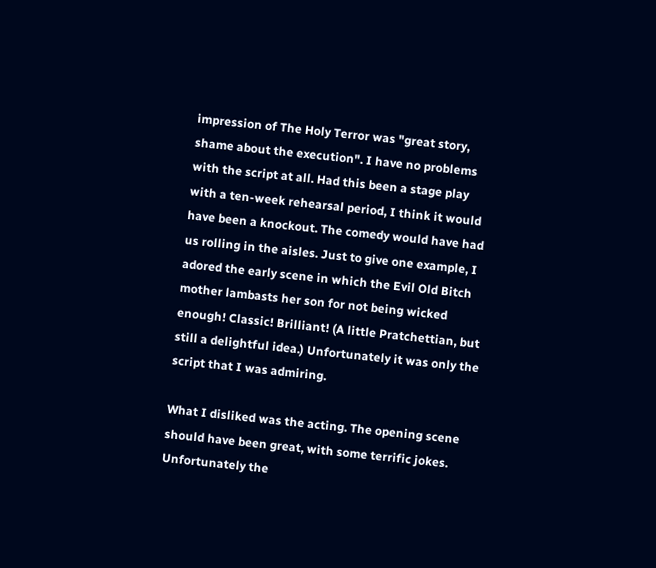impression of The Holy Terror was "great story, shame about the execution". I have no problems with the script at all. Had this been a stage play with a ten-week rehearsal period, I think it would have been a knockout. The comedy would have had us rolling in the aisles. Just to give one example, I adored the early scene in which the Evil Old Bitch mother lambasts her son for not being wicked enough! Classic! Brilliant! (A little Pratchettian, but still a delightful idea.) Unfortunately it was only the script that I was admiring.

What I disliked was the acting. The opening scene should have been great, with some terrific jokes. Unfortunately the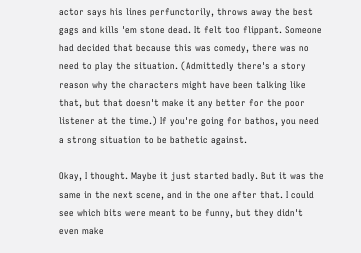actor says his lines perfunctorily, throws away the best gags and kills 'em stone dead. It felt too flippant. Someone had decided that because this was comedy, there was no need to play the situation. (Admittedly there's a story reason why the characters might have been talking like that, but that doesn't make it any better for the poor listener at the time.) If you're going for bathos, you need a strong situation to be bathetic against.

Okay, I thought. Maybe it just started badly. But it was the same in the next scene, and in the one after that. I could see which bits were meant to be funny, but they didn't even make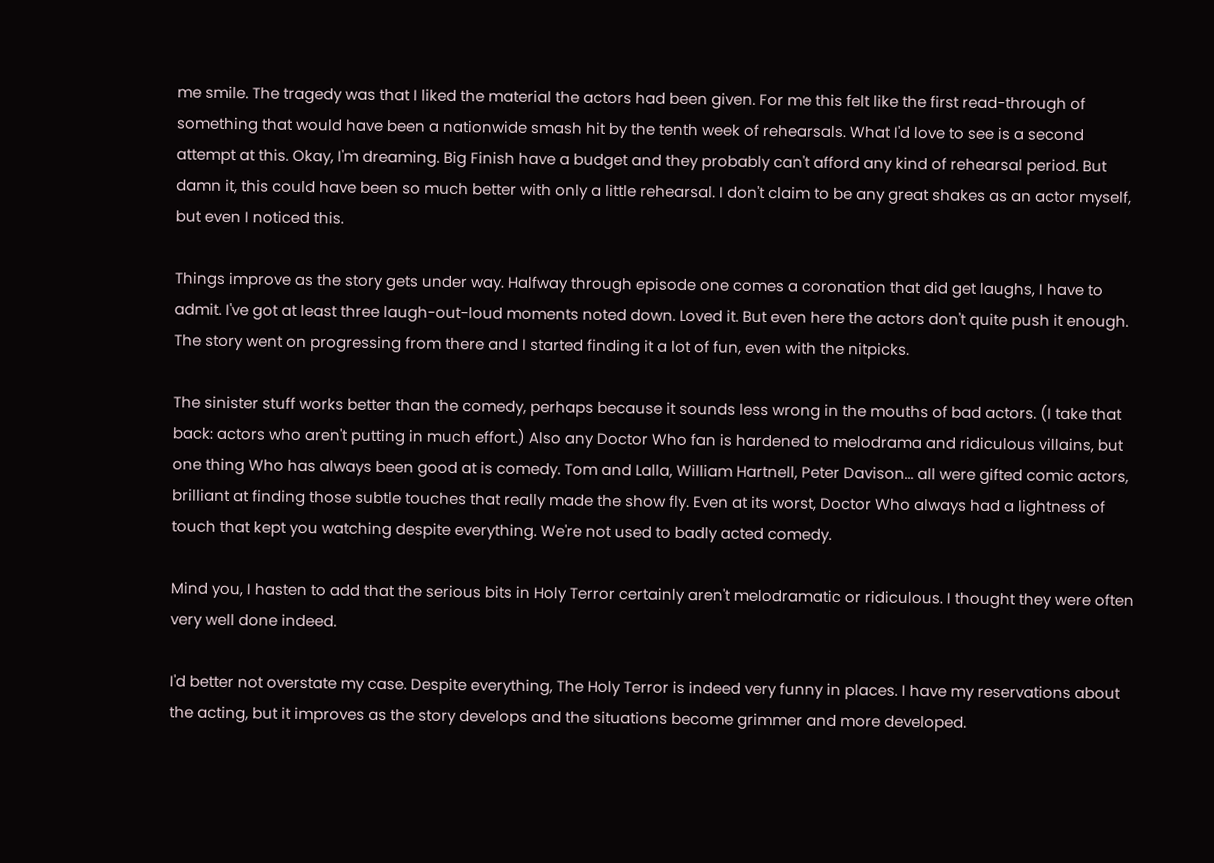me smile. The tragedy was that I liked the material the actors had been given. For me this felt like the first read-through of something that would have been a nationwide smash hit by the tenth week of rehearsals. What I'd love to see is a second attempt at this. Okay, I'm dreaming. Big Finish have a budget and they probably can't afford any kind of rehearsal period. But damn it, this could have been so much better with only a little rehearsal. I don't claim to be any great shakes as an actor myself, but even I noticed this.

Things improve as the story gets under way. Halfway through episode one comes a coronation that did get laughs, I have to admit. I've got at least three laugh-out-loud moments noted down. Loved it. But even here the actors don't quite push it enough. The story went on progressing from there and I started finding it a lot of fun, even with the nitpicks.

The sinister stuff works better than the comedy, perhaps because it sounds less wrong in the mouths of bad actors. (I take that back: actors who aren't putting in much effort.) Also any Doctor Who fan is hardened to melodrama and ridiculous villains, but one thing Who has always been good at is comedy. Tom and Lalla, William Hartnell, Peter Davison... all were gifted comic actors, brilliant at finding those subtle touches that really made the show fly. Even at its worst, Doctor Who always had a lightness of touch that kept you watching despite everything. We're not used to badly acted comedy.

Mind you, I hasten to add that the serious bits in Holy Terror certainly aren't melodramatic or ridiculous. I thought they were often very well done indeed.

I'd better not overstate my case. Despite everything, The Holy Terror is indeed very funny in places. I have my reservations about the acting, but it improves as the story develops and the situations become grimmer and more developed.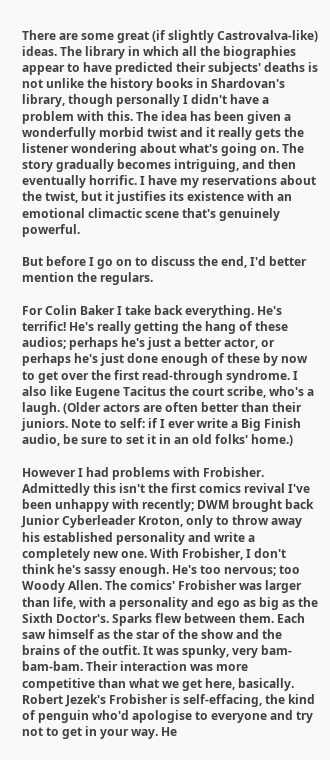There are some great (if slightly Castrovalva-like) ideas. The library in which all the biographies appear to have predicted their subjects' deaths is not unlike the history books in Shardovan's library, though personally I didn't have a problem with this. The idea has been given a wonderfully morbid twist and it really gets the listener wondering about what's going on. The story gradually becomes intriguing, and then eventually horrific. I have my reservations about the twist, but it justifies its existence with an emotional climactic scene that's genuinely powerful.

But before I go on to discuss the end, I'd better mention the regulars.

For Colin Baker I take back everything. He's terrific! He's really getting the hang of these audios; perhaps he's just a better actor, or perhaps he's just done enough of these by now to get over the first read-through syndrome. I also like Eugene Tacitus the court scribe, who's a laugh. (Older actors are often better than their juniors. Note to self: if I ever write a Big Finish audio, be sure to set it in an old folks' home.)

However I had problems with Frobisher. Admittedly this isn't the first comics revival I've been unhappy with recently; DWM brought back Junior Cyberleader Kroton, only to throw away his established personality and write a completely new one. With Frobisher, I don't think he's sassy enough. He's too nervous; too Woody Allen. The comics' Frobisher was larger than life, with a personality and ego as big as the Sixth Doctor's. Sparks flew between them. Each saw himself as the star of the show and the brains of the outfit. It was spunky, very bam-bam-bam. Their interaction was more competitive than what we get here, basically. Robert Jezek's Frobisher is self-effacing, the kind of penguin who'd apologise to everyone and try not to get in your way. He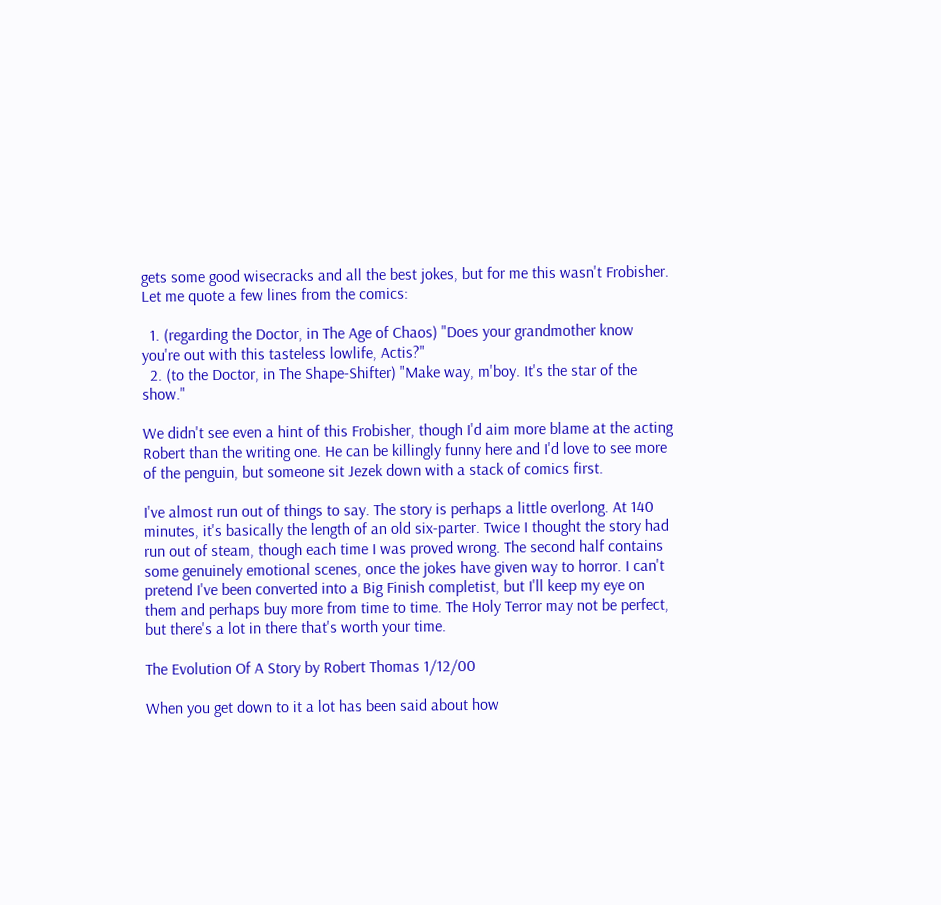gets some good wisecracks and all the best jokes, but for me this wasn't Frobisher. Let me quote a few lines from the comics:

  1. (regarding the Doctor, in The Age of Chaos) "Does your grandmother know you're out with this tasteless lowlife, Actis?"
  2. (to the Doctor, in The Shape-Shifter) "Make way, m'boy. It's the star of the show."

We didn't see even a hint of this Frobisher, though I'd aim more blame at the acting Robert than the writing one. He can be killingly funny here and I'd love to see more of the penguin, but someone sit Jezek down with a stack of comics first.

I've almost run out of things to say. The story is perhaps a little overlong. At 140 minutes, it's basically the length of an old six-parter. Twice I thought the story had run out of steam, though each time I was proved wrong. The second half contains some genuinely emotional scenes, once the jokes have given way to horror. I can't pretend I've been converted into a Big Finish completist, but I'll keep my eye on them and perhaps buy more from time to time. The Holy Terror may not be perfect, but there's a lot in there that's worth your time.

The Evolution Of A Story by Robert Thomas 1/12/00

When you get down to it a lot has been said about how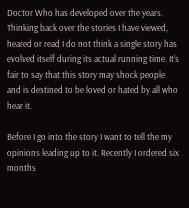Doctor Who has developed over the years. Thinking back over the stories I have viewed, heared or read I do not think a single story has evolved itself during its actual running time. It's fair to say that this story may shock people and is destined to be loved or hated by all who hear it.

Before I go into the story I want to tell the my opinions leading up to it. Recently I ordered six months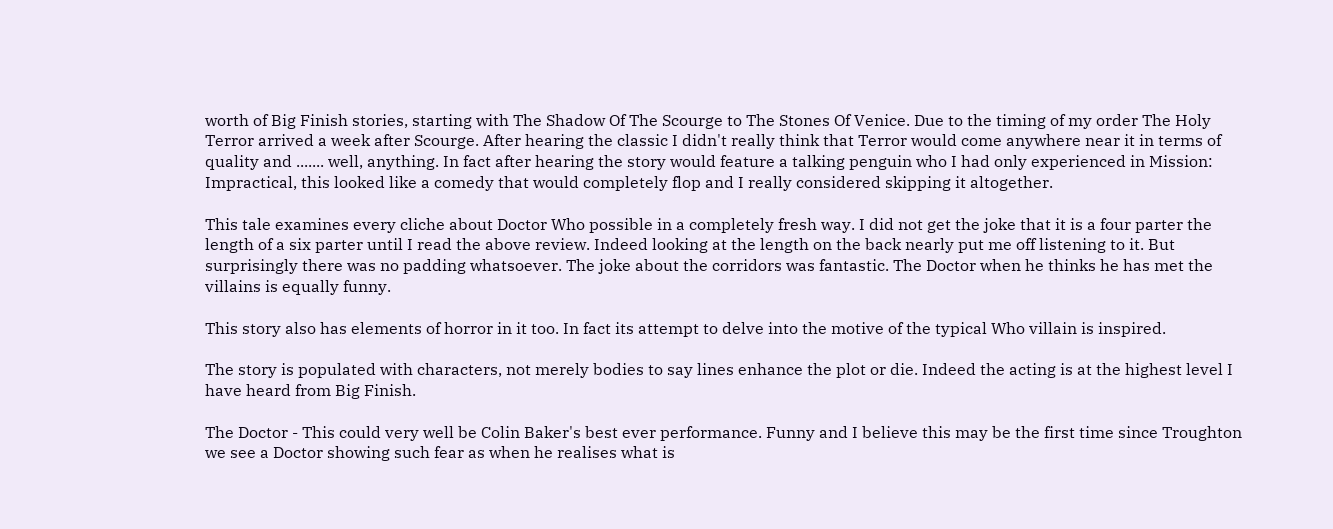worth of Big Finish stories, starting with The Shadow Of The Scourge to The Stones Of Venice. Due to the timing of my order The Holy Terror arrived a week after Scourge. After hearing the classic I didn't really think that Terror would come anywhere near it in terms of quality and ....... well, anything. In fact after hearing the story would feature a talking penguin who I had only experienced in Mission: Impractical, this looked like a comedy that would completely flop and I really considered skipping it altogether.

This tale examines every cliche about Doctor Who possible in a completely fresh way. I did not get the joke that it is a four parter the length of a six parter until I read the above review. Indeed looking at the length on the back nearly put me off listening to it. But surprisingly there was no padding whatsoever. The joke about the corridors was fantastic. The Doctor when he thinks he has met the villains is equally funny.

This story also has elements of horror in it too. In fact its attempt to delve into the motive of the typical Who villain is inspired.

The story is populated with characters, not merely bodies to say lines enhance the plot or die. Indeed the acting is at the highest level I have heard from Big Finish.

The Doctor - This could very well be Colin Baker's best ever performance. Funny and I believe this may be the first time since Troughton we see a Doctor showing such fear as when he realises what is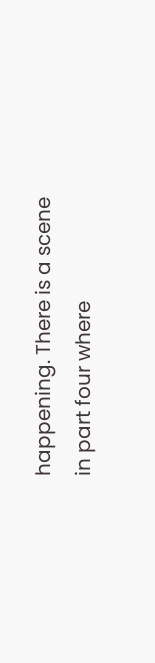happening. There is a scene in part four where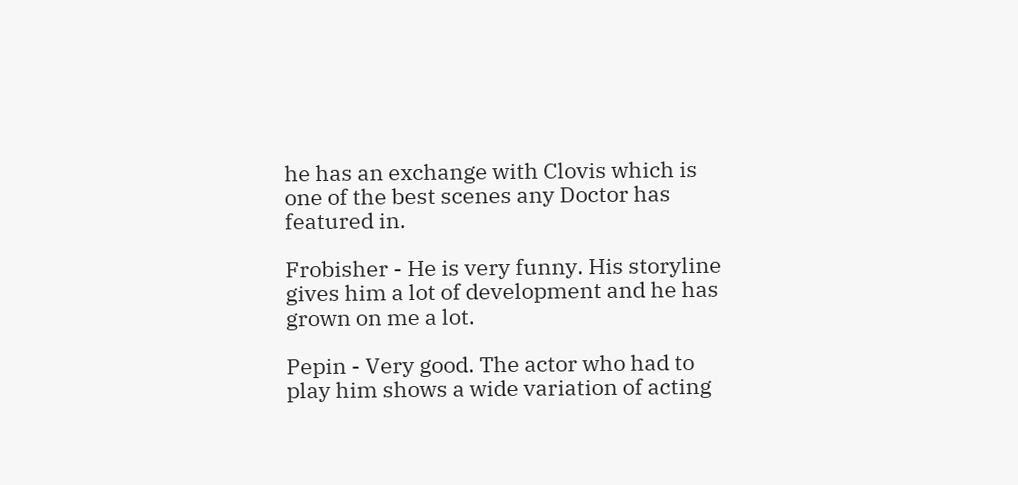he has an exchange with Clovis which is one of the best scenes any Doctor has featured in.

Frobisher - He is very funny. His storyline gives him a lot of development and he has grown on me a lot.

Pepin - Very good. The actor who had to play him shows a wide variation of acting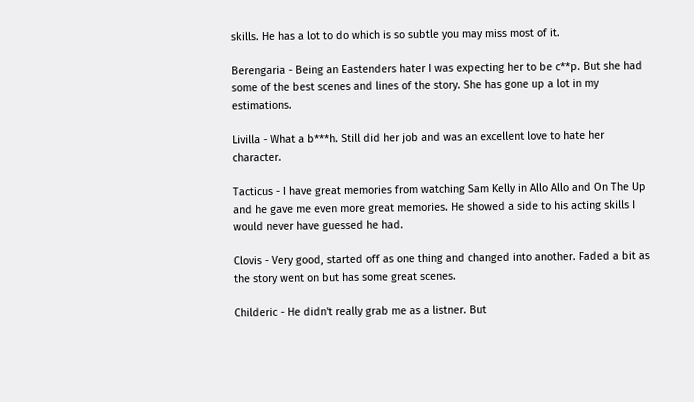skills. He has a lot to do which is so subtle you may miss most of it.

Berengaria - Being an Eastenders hater I was expecting her to be c**p. But she had some of the best scenes and lines of the story. She has gone up a lot in my estimations.

Livilla - What a b***h. Still did her job and was an excellent love to hate her character.

Tacticus - I have great memories from watching Sam Kelly in Allo Allo and On The Up and he gave me even more great memories. He showed a side to his acting skills I would never have guessed he had.

Clovis - Very good, started off as one thing and changed into another. Faded a bit as the story went on but has some great scenes.

Childeric - He didn't really grab me as a listner. But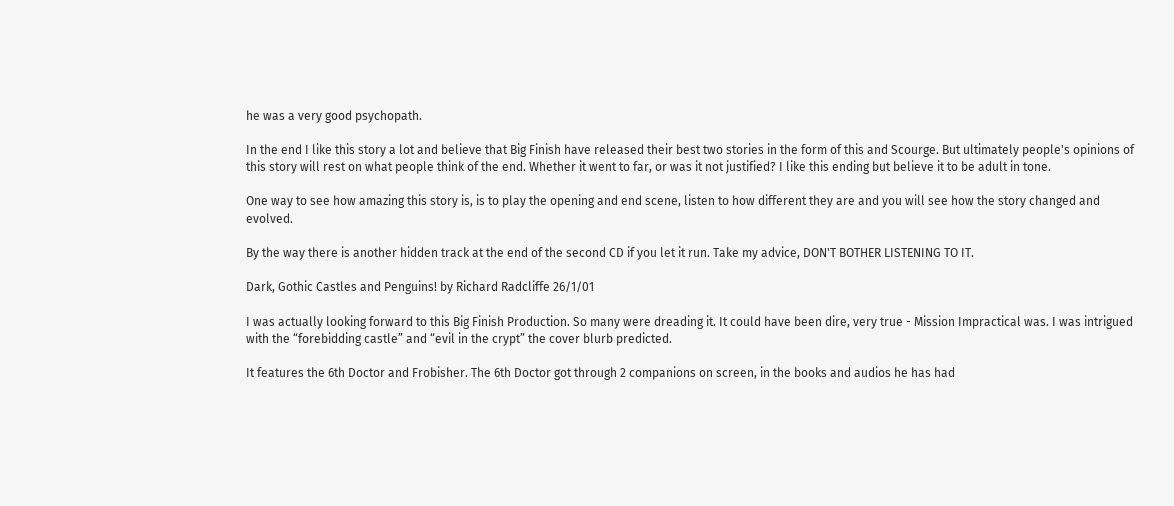he was a very good psychopath.

In the end I like this story a lot and believe that Big Finish have released their best two stories in the form of this and Scourge. But ultimately people's opinions of this story will rest on what people think of the end. Whether it went to far, or was it not justified? I like this ending but believe it to be adult in tone.

One way to see how amazing this story is, is to play the opening and end scene, listen to how different they are and you will see how the story changed and evolved.

By the way there is another hidden track at the end of the second CD if you let it run. Take my advice, DON'T BOTHER LISTENING TO IT.

Dark, Gothic Castles and Penguins! by Richard Radcliffe 26/1/01

I was actually looking forward to this Big Finish Production. So many were dreading it. It could have been dire, very true - Mission Impractical was. I was intrigued with the “forebidding castle” and “evil in the crypt” the cover blurb predicted.

It features the 6th Doctor and Frobisher. The 6th Doctor got through 2 companions on screen, in the books and audios he has had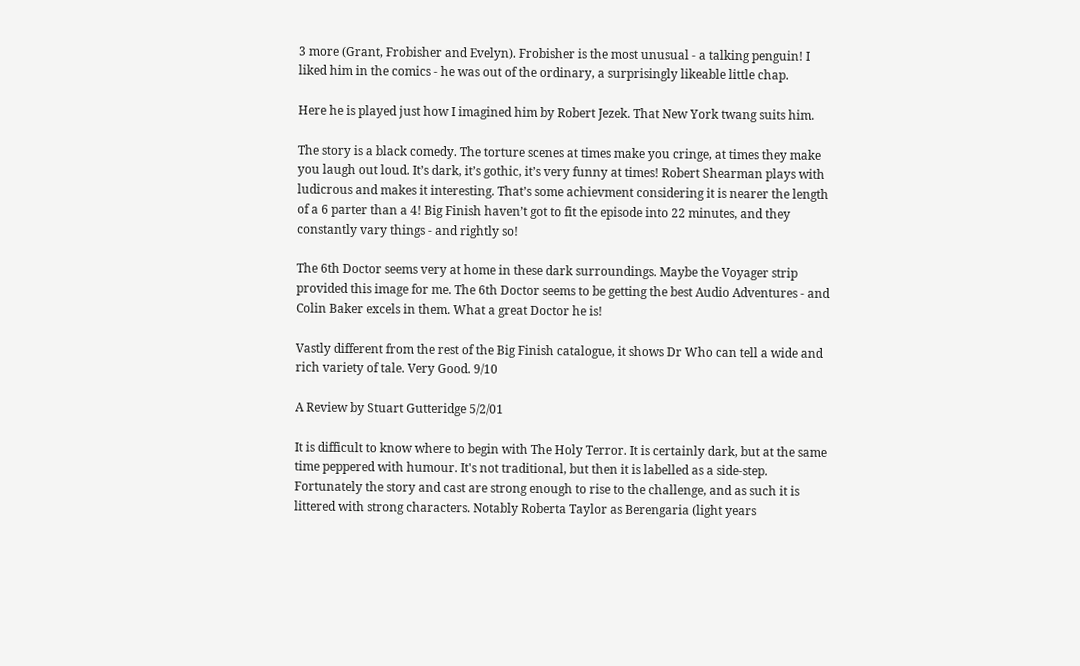3 more (Grant, Frobisher and Evelyn). Frobisher is the most unusual - a talking penguin! I liked him in the comics - he was out of the ordinary, a surprisingly likeable little chap.

Here he is played just how I imagined him by Robert Jezek. That New York twang suits him.

The story is a black comedy. The torture scenes at times make you cringe, at times they make you laugh out loud. It’s dark, it’s gothic, it’s very funny at times! Robert Shearman plays with ludicrous and makes it interesting. That’s some achievment considering it is nearer the length of a 6 parter than a 4! Big Finish haven’t got to fit the episode into 22 minutes, and they constantly vary things - and rightly so!

The 6th Doctor seems very at home in these dark surroundings. Maybe the Voyager strip provided this image for me. The 6th Doctor seems to be getting the best Audio Adventures - and Colin Baker excels in them. What a great Doctor he is!

Vastly different from the rest of the Big Finish catalogue, it shows Dr Who can tell a wide and rich variety of tale. Very Good. 9/10

A Review by Stuart Gutteridge 5/2/01

It is difficult to know where to begin with The Holy Terror. It is certainly dark, but at the same time peppered with humour. It's not traditional, but then it is labelled as a side-step. Fortunately the story and cast are strong enough to rise to the challenge, and as such it is littered with strong characters. Notably Roberta Taylor as Berengaria (light years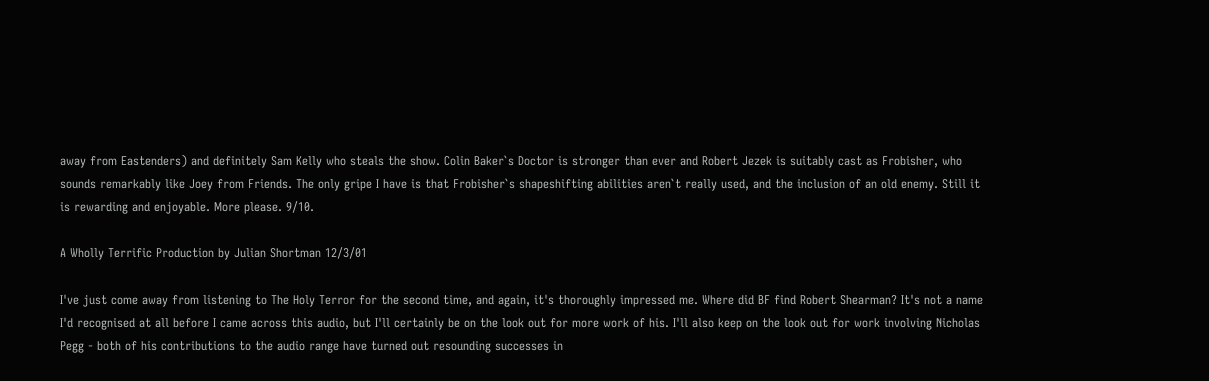away from Eastenders) and definitely Sam Kelly who steals the show. Colin Baker`s Doctor is stronger than ever and Robert Jezek is suitably cast as Frobisher, who sounds remarkably like Joey from Friends. The only gripe I have is that Frobisher`s shapeshifting abilities aren`t really used, and the inclusion of an old enemy. Still it is rewarding and enjoyable. More please. 9/10.

A Wholly Terrific Production by Julian Shortman 12/3/01

I've just come away from listening to The Holy Terror for the second time, and again, it's thoroughly impressed me. Where did BF find Robert Shearman? It's not a name I'd recognised at all before I came across this audio, but I'll certainly be on the look out for more work of his. I'll also keep on the look out for work involving Nicholas Pegg - both of his contributions to the audio range have turned out resounding successes in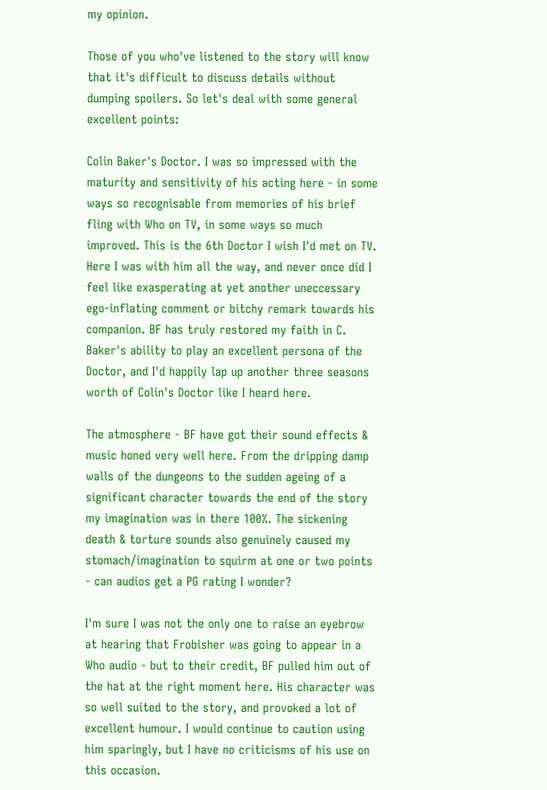my opinion.

Those of you who've listened to the story will know that it's difficult to discuss details without dumping spoilers. So let's deal with some general excellent points:

Colin Baker's Doctor. I was so impressed with the maturity and sensitivity of his acting here - in some ways so recognisable from memories of his brief fling with Who on TV, in some ways so much improved. This is the 6th Doctor I wish I'd met on TV. Here I was with him all the way, and never once did I feel like exasperating at yet another uneccessary ego-inflating comment or bitchy remark towards his companion. BF has truly restored my faith in C. Baker's ability to play an excellent persona of the Doctor, and I'd happily lap up another three seasons worth of Colin's Doctor like I heard here.

The atmosphere - BF have got their sound effects & music honed very well here. From the dripping damp walls of the dungeons to the sudden ageing of a significant character towards the end of the story my imagination was in there 100%. The sickening death & torture sounds also genuinely caused my stomach/imagination to squirm at one or two points - can audios get a PG rating I wonder?

I'm sure I was not the only one to raise an eyebrow at hearing that Frobisher was going to appear in a Who audio - but to their credit, BF pulled him out of the hat at the right moment here. His character was so well suited to the story, and provoked a lot of excellent humour. I would continue to caution using him sparingly, but I have no criticisms of his use on this occasion.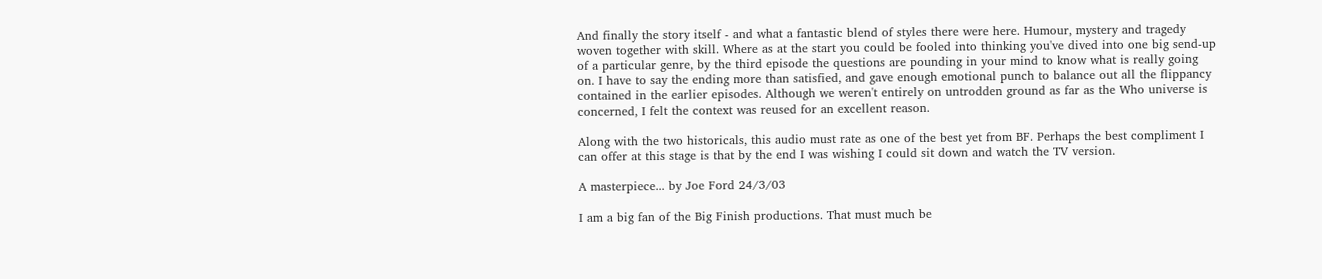And finally the story itself - and what a fantastic blend of styles there were here. Humour, mystery and tragedy woven together with skill. Where as at the start you could be fooled into thinking you've dived into one big send-up of a particular genre, by the third episode the questions are pounding in your mind to know what is really going on. I have to say the ending more than satisfied, and gave enough emotional punch to balance out all the flippancy contained in the earlier episodes. Although we weren't entirely on untrodden ground as far as the Who universe is concerned, I felt the context was reused for an excellent reason.

Along with the two historicals, this audio must rate as one of the best yet from BF. Perhaps the best compliment I can offer at this stage is that by the end I was wishing I could sit down and watch the TV version.

A masterpiece... by Joe Ford 24/3/03

I am a big fan of the Big Finish productions. That must much be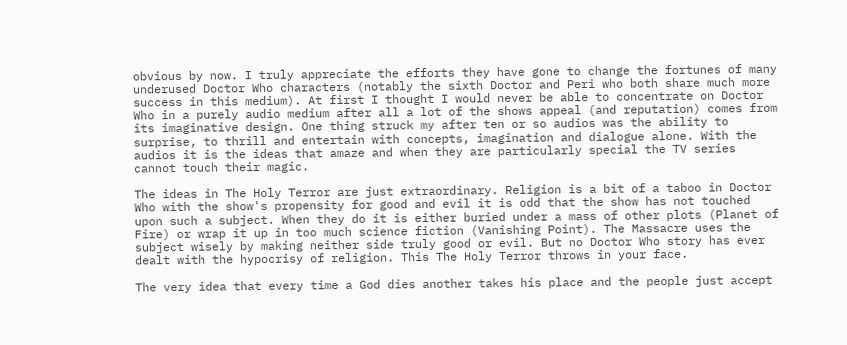obvious by now. I truly appreciate the efforts they have gone to change the fortunes of many underused Doctor Who characters (notably the sixth Doctor and Peri who both share much more success in this medium). At first I thought I would never be able to concentrate on Doctor Who in a purely audio medium after all a lot of the shows appeal (and reputation) comes from its imaginative design. One thing struck my after ten or so audios was the ability to surprise, to thrill and entertain with concepts, imagination and dialogue alone. With the audios it is the ideas that amaze and when they are particularly special the TV series cannot touch their magic.

The ideas in The Holy Terror are just extraordinary. Religion is a bit of a taboo in Doctor Who with the show's propensity for good and evil it is odd that the show has not touched upon such a subject. When they do it is either buried under a mass of other plots (Planet of Fire) or wrap it up in too much science fiction (Vanishing Point). The Massacre uses the subject wisely by making neither side truly good or evil. But no Doctor Who story has ever dealt with the hypocrisy of religion. This The Holy Terror throws in your face.

The very idea that every time a God dies another takes his place and the people just accept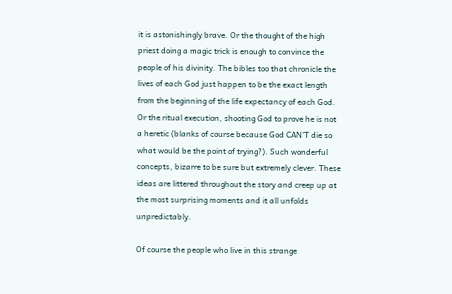it is astonishingly brave. Or the thought of the high priest doing a magic trick is enough to convince the people of his divinity. The bibles too that chronicle the lives of each God just happen to be the exact length from the beginning of the life expectancy of each God. Or the ritual execution, shooting God to prove he is not a heretic (blanks of course because God CAN'T die so what would be the point of trying?). Such wonderful concepts, bizarre to be sure but extremely clever. These ideas are littered throughout the story and creep up at the most surprising moments and it all unfolds unpredictably.

Of course the people who live in this strange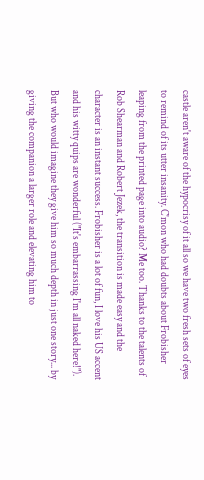castle aren't aware of the hypocrisy of it all so we have two fresh sets of eyes to remind of its utter insanity. C'mon who had doubts about Frobisher leaping from the printed page into audio? Me too. Thanks to the talents of Rob Shearman and Robert Jezek, the transition is made easy and the character is an instant success. Frobisher is a lot of fun, I love his US accent and his witty quips are wonderful ("It's embarrassing I'm all naked here!"). But who would imagine they give him so much depth in just one story... by giving the companion a larger role and elevating him to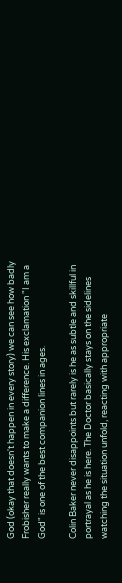God (okay that doesn't happen in every story) we can see how badly Frobisher really wants to make a difference. His exclamation "I am a God" is one of the best companion lines in ages.

Colin Baker never disappoints but rarely is he as subtle and skillful in portrayal as he is here. The Doctor basically stays on the sidelines watching the situation unfold, reacting with appropriate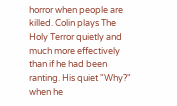horror when people are killed. Colin plays The Holy Terror quietly and much more effectively than if he had been ranting. His quiet "Why?" when he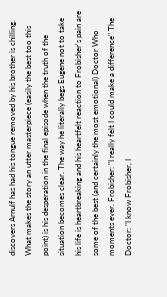discovers Arnulf has had his tongue removed by his brother is chilling. What makes the story an utter masterpiece (easily the best too this point) is his desperation in the final episode when the truth of the situation becomes clear. The way he literally begs Eugene not to take his life is heartbreaking and his heartfelt reaction to Frobisher's pain are some of the best (and certainly the most emotional) Doctor Who moments ever. Frobisher: "I really felt I could make a difference" The Doctor: "I know Frobisher, I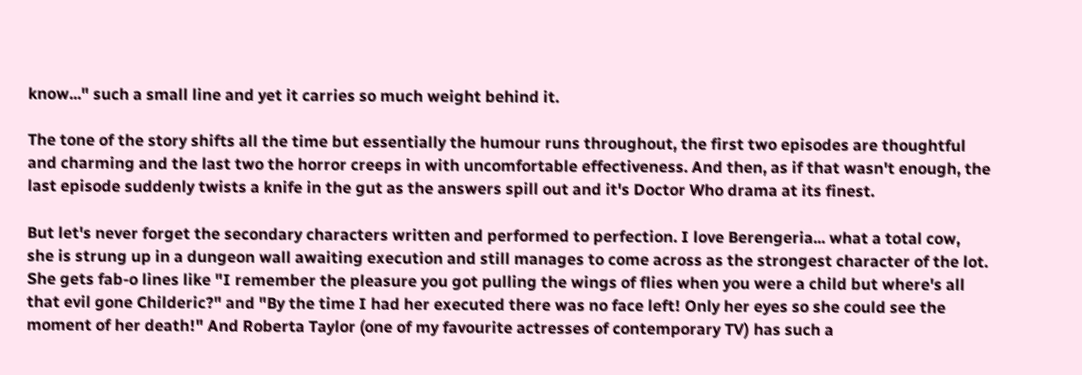know..." such a small line and yet it carries so much weight behind it.

The tone of the story shifts all the time but essentially the humour runs throughout, the first two episodes are thoughtful and charming and the last two the horror creeps in with uncomfortable effectiveness. And then, as if that wasn't enough, the last episode suddenly twists a knife in the gut as the answers spill out and it's Doctor Who drama at its finest.

But let's never forget the secondary characters written and performed to perfection. I love Berengeria... what a total cow, she is strung up in a dungeon wall awaiting execution and still manages to come across as the strongest character of the lot. She gets fab-o lines like "I remember the pleasure you got pulling the wings of flies when you were a child but where's all that evil gone Childeric?" and "By the time I had her executed there was no face left! Only her eyes so she could see the moment of her death!" And Roberta Taylor (one of my favourite actresses of contemporary TV) has such a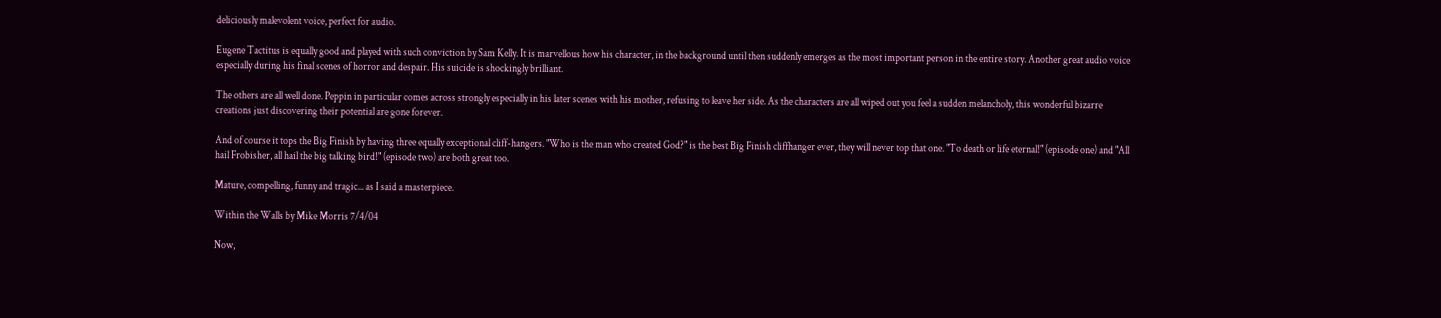deliciously malevolent voice, perfect for audio.

Eugene Tactitus is equally good and played with such conviction by Sam Kelly. It is marvellous how his character, in the background until then suddenly emerges as the most important person in the entire story. Another great audio voice especially during his final scenes of horror and despair. His suicide is shockingly brilliant.

The others are all well done. Peppin in particular comes across strongly especially in his later scenes with his mother, refusing to leave her side. As the characters are all wiped out you feel a sudden melancholy, this wonderful bizarre creations just discovering their potential are gone forever.

And of course it tops the Big Finish by having three equally exceptional cliff-hangers. "Who is the man who created God?" is the best Big Finish cliffhanger ever, they will never top that one. "To death or life eternal!" (episode one) and "All hail Frobisher, all hail the big talking bird!" (episode two) are both great too.

Mature, compelling, funny and tragic... as I said a masterpiece.

Within the Walls by Mike Morris 7/4/04

Now,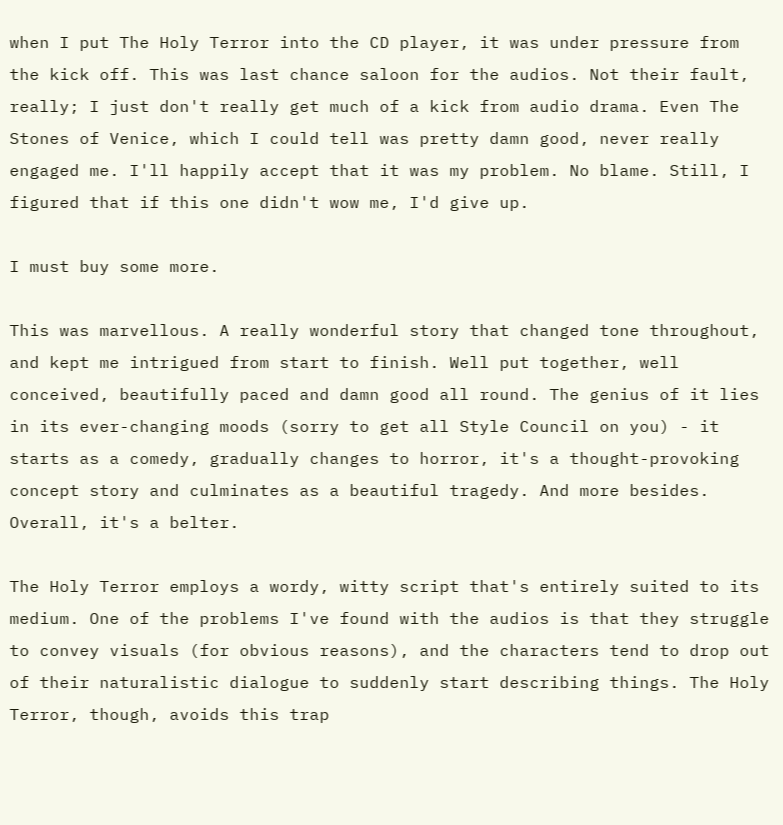when I put The Holy Terror into the CD player, it was under pressure from the kick off. This was last chance saloon for the audios. Not their fault, really; I just don't really get much of a kick from audio drama. Even The Stones of Venice, which I could tell was pretty damn good, never really engaged me. I'll happily accept that it was my problem. No blame. Still, I figured that if this one didn't wow me, I'd give up.

I must buy some more.

This was marvellous. A really wonderful story that changed tone throughout, and kept me intrigued from start to finish. Well put together, well conceived, beautifully paced and damn good all round. The genius of it lies in its ever-changing moods (sorry to get all Style Council on you) - it starts as a comedy, gradually changes to horror, it's a thought-provoking concept story and culminates as a beautiful tragedy. And more besides. Overall, it's a belter.

The Holy Terror employs a wordy, witty script that's entirely suited to its medium. One of the problems I've found with the audios is that they struggle to convey visuals (for obvious reasons), and the characters tend to drop out of their naturalistic dialogue to suddenly start describing things. The Holy Terror, though, avoids this trap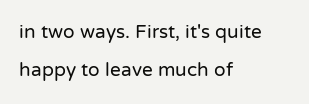in two ways. First, it's quite happy to leave much of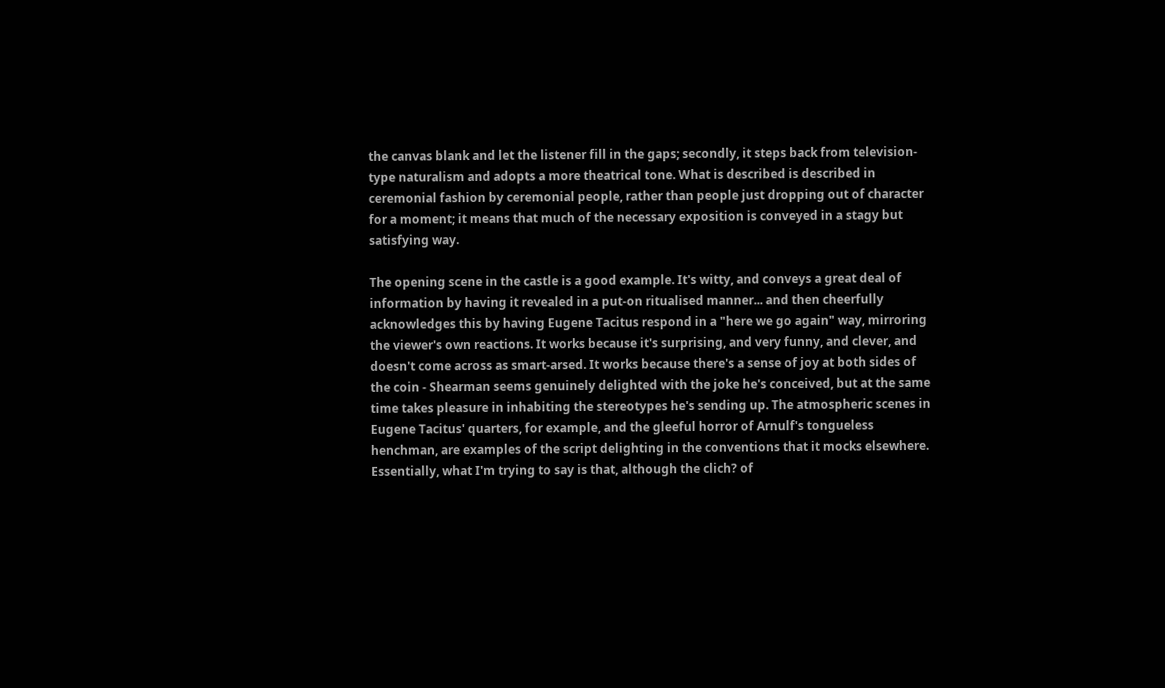the canvas blank and let the listener fill in the gaps; secondly, it steps back from television-type naturalism and adopts a more theatrical tone. What is described is described in ceremonial fashion by ceremonial people, rather than people just dropping out of character for a moment; it means that much of the necessary exposition is conveyed in a stagy but satisfying way.

The opening scene in the castle is a good example. It's witty, and conveys a great deal of information by having it revealed in a put-on ritualised manner... and then cheerfully acknowledges this by having Eugene Tacitus respond in a "here we go again" way, mirroring the viewer's own reactions. It works because it's surprising, and very funny, and clever, and doesn't come across as smart-arsed. It works because there's a sense of joy at both sides of the coin - Shearman seems genuinely delighted with the joke he's conceived, but at the same time takes pleasure in inhabiting the stereotypes he's sending up. The atmospheric scenes in Eugene Tacitus' quarters, for example, and the gleeful horror of Arnulf's tongueless henchman, are examples of the script delighting in the conventions that it mocks elsewhere. Essentially, what I'm trying to say is that, although the clich? of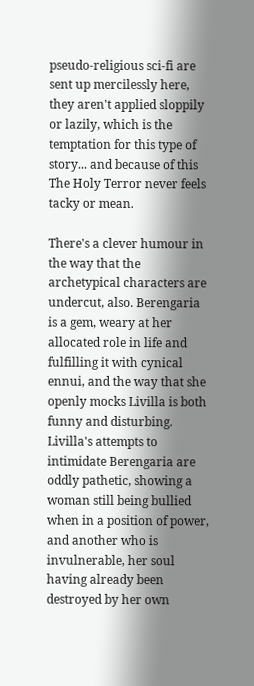pseudo-religious sci-fi are sent up mercilessly here, they aren't applied sloppily or lazily, which is the temptation for this type of story... and because of this The Holy Terror never feels tacky or mean.

There's a clever humour in the way that the archetypical characters are undercut, also. Berengaria is a gem, weary at her allocated role in life and fulfilling it with cynical ennui, and the way that she openly mocks Livilla is both funny and disturbing. Livilla's attempts to intimidate Berengaria are oddly pathetic, showing a woman still being bullied when in a position of power, and another who is invulnerable, her soul having already been destroyed by her own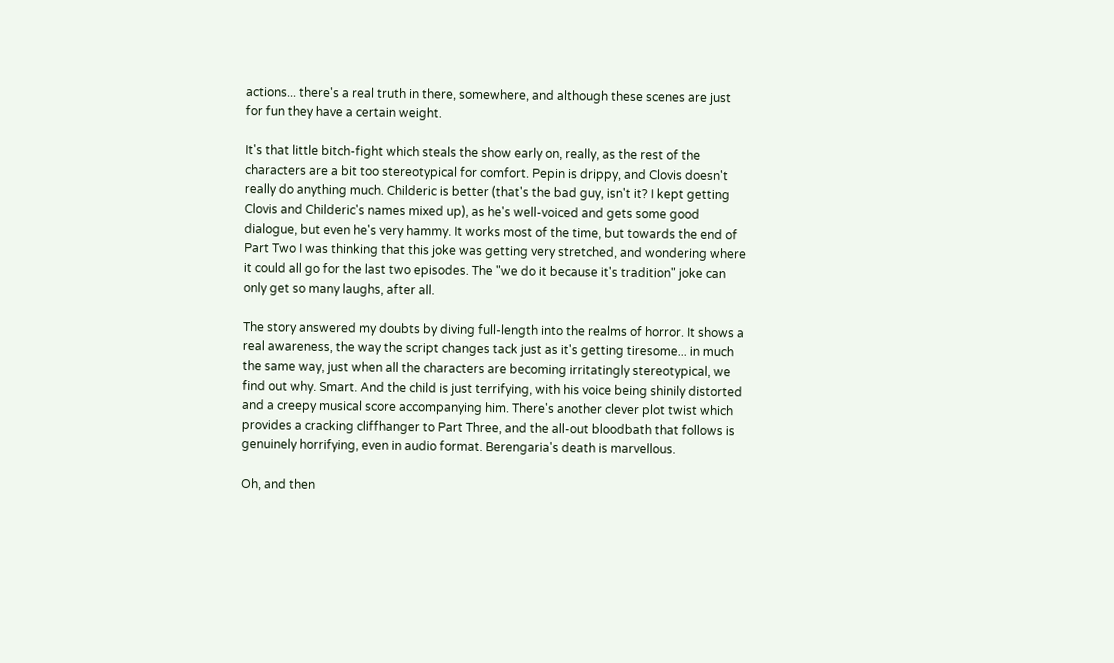actions... there's a real truth in there, somewhere, and although these scenes are just for fun they have a certain weight.

It's that little bitch-fight which steals the show early on, really, as the rest of the characters are a bit too stereotypical for comfort. Pepin is drippy, and Clovis doesn't really do anything much. Childeric is better (that's the bad guy, isn't it? I kept getting Clovis and Childeric's names mixed up), as he's well-voiced and gets some good dialogue, but even he's very hammy. It works most of the time, but towards the end of Part Two I was thinking that this joke was getting very stretched, and wondering where it could all go for the last two episodes. The "we do it because it's tradition" joke can only get so many laughs, after all.

The story answered my doubts by diving full-length into the realms of horror. It shows a real awareness, the way the script changes tack just as it's getting tiresome... in much the same way, just when all the characters are becoming irritatingly stereotypical, we find out why. Smart. And the child is just terrifying, with his voice being shinily distorted and a creepy musical score accompanying him. There's another clever plot twist which provides a cracking cliffhanger to Part Three, and the all-out bloodbath that follows is genuinely horrifying, even in audio format. Berengaria's death is marvellous.

Oh, and then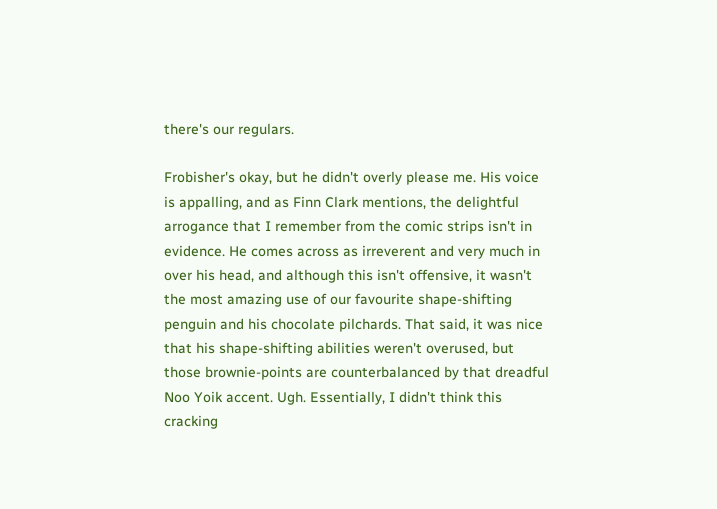there's our regulars.

Frobisher's okay, but he didn't overly please me. His voice is appalling, and as Finn Clark mentions, the delightful arrogance that I remember from the comic strips isn't in evidence. He comes across as irreverent and very much in over his head, and although this isn't offensive, it wasn't the most amazing use of our favourite shape-shifting penguin and his chocolate pilchards. That said, it was nice that his shape-shifting abilities weren't overused, but those brownie-points are counterbalanced by that dreadful Noo Yoik accent. Ugh. Essentially, I didn't think this cracking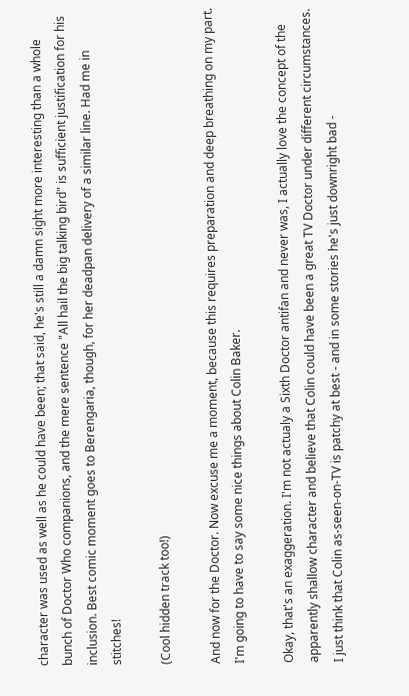character was used as well as he could have been; that said, he's still a damn sight more interesting than a whole bunch of Doctor Who companions, and the mere sentence "All hail the big talking bird" is sufficient justification for his inclusion. Best comic moment goes to Berengaria, though, for her deadpan delivery of a similar line. Had me in stitches!

(Cool hidden track too!)

And now for the Doctor. Now excuse me a moment, because this requires preparation and deep breathing on my part. I'm going to have to say some nice things about Colin Baker.

Okay, that's an exaggeration. I'm not actualy a Sixth Doctor antifan and never was, I actually love the concept of the apparently shallow character and believe that Colin could have been a great TV Doctor under different circumstances. I just think that Colin as-seen-on-TV is patchy at best - and in some stories he's just downright bad -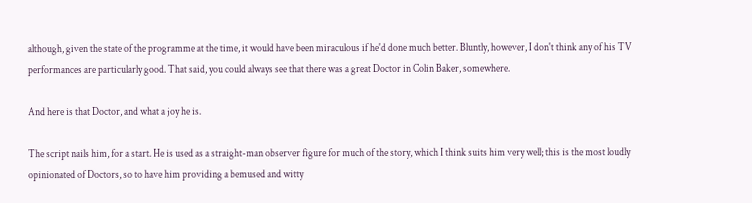although, given the state of the programme at the time, it would have been miraculous if he'd done much better. Bluntly, however, I don't think any of his TV performances are particularly good. That said, you could always see that there was a great Doctor in Colin Baker, somewhere.

And here is that Doctor, and what a joy he is.

The script nails him, for a start. He is used as a straight-man observer figure for much of the story, which I think suits him very well; this is the most loudly opinionated of Doctors, so to have him providing a bemused and witty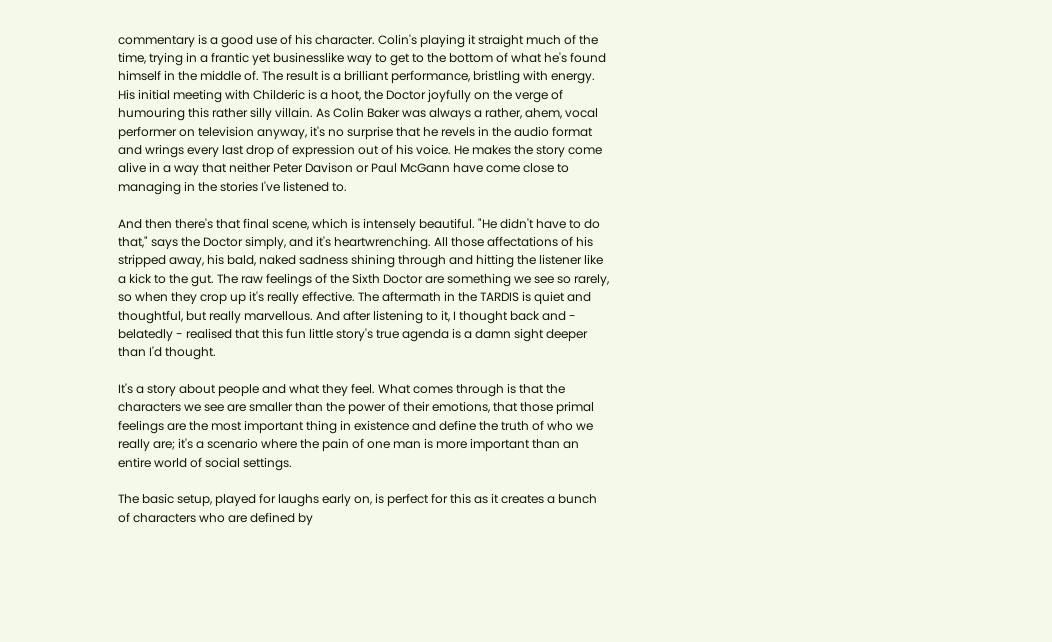commentary is a good use of his character. Colin's playing it straight much of the time, trying in a frantic yet businesslike way to get to the bottom of what he's found himself in the middle of. The result is a brilliant performance, bristling with energy. His initial meeting with Childeric is a hoot, the Doctor joyfully on the verge of humouring this rather silly villain. As Colin Baker was always a rather, ahem, vocal performer on television anyway, it's no surprise that he revels in the audio format and wrings every last drop of expression out of his voice. He makes the story come alive in a way that neither Peter Davison or Paul McGann have come close to managing in the stories I've listened to.

And then there's that final scene, which is intensely beautiful. "He didn't have to do that," says the Doctor simply, and it's heartwrenching. All those affectations of his stripped away, his bald, naked sadness shining through and hitting the listener like a kick to the gut. The raw feelings of the Sixth Doctor are something we see so rarely, so when they crop up it's really effective. The aftermath in the TARDIS is quiet and thoughtful, but really marvellous. And after listening to it, I thought back and - belatedly - realised that this fun little story's true agenda is a damn sight deeper than I'd thought.

It's a story about people and what they feel. What comes through is that the characters we see are smaller than the power of their emotions, that those primal feelings are the most important thing in existence and define the truth of who we really are; it's a scenario where the pain of one man is more important than an entire world of social settings.

The basic setup, played for laughs early on, is perfect for this as it creates a bunch of characters who are defined by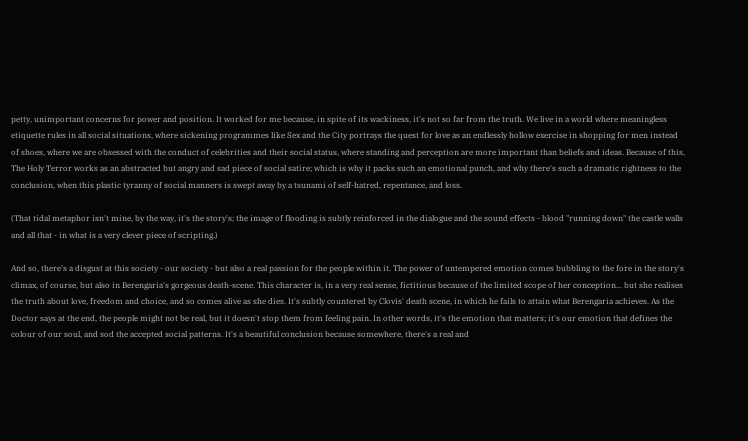petty, unimportant concerns for power and position. It worked for me because, in spite of its wackiness, it's not so far from the truth. We live in a world where meaningless etiquette rules in all social situations, where sickening programmes like Sex and the City portrays the quest for love as an endlessly hollow exercise in shopping for men instead of shoes, where we are obsessed with the conduct of celebrities and their social status, where standing and perception are more important than beliefs and ideas. Because of this, The Holy Terror works as an abstracted but angry and sad piece of social satire; which is why it packs such an emotional punch, and why there's such a dramatic rightness to the conclusion, when this plastic tyranny of social manners is swept away by a tsunami of self-hatred, repentance, and loss.

(That tidal metaphor isn't mine, by the way, it's the story's; the image of flooding is subtly reinforced in the dialogue and the sound effects - blood "running down" the castle walls and all that - in what is a very clever piece of scripting.)

And so, there's a disgust at this society - our society - but also a real passion for the people within it. The power of untempered emotion comes bubbling to the fore in the story's climax, of course, but also in Berengaria's gorgeous death-scene. This character is, in a very real sense, fictitious because of the limited scope of her conception... but she realises the truth about love, freedom and choice, and so comes alive as she dies. It's subtly countered by Clovis' death scene, in which he fails to attain what Berengaria achieves. As the Doctor says at the end, the people might not be real, but it doesn't stop them from feeling pain. In other words, it's the emotion that matters; it's our emotion that defines the colour of our soul, and sod the accepted social patterns. It's a beautiful conclusion because somewhere, there's a real and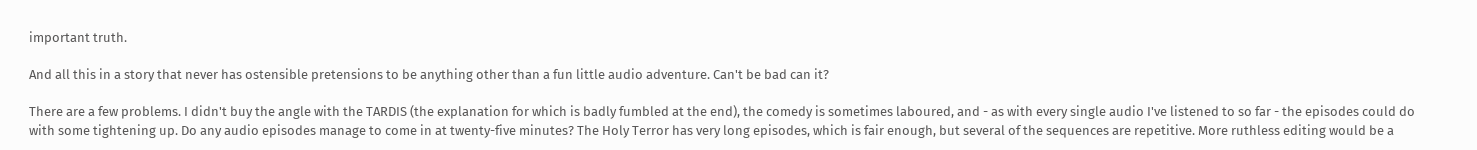important truth.

And all this in a story that never has ostensible pretensions to be anything other than a fun little audio adventure. Can't be bad can it?

There are a few problems. I didn't buy the angle with the TARDIS (the explanation for which is badly fumbled at the end), the comedy is sometimes laboured, and - as with every single audio I've listened to so far - the episodes could do with some tightening up. Do any audio episodes manage to come in at twenty-five minutes? The Holy Terror has very long episodes, which is fair enough, but several of the sequences are repetitive. More ruthless editing would be a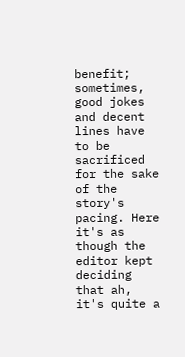benefit; sometimes, good jokes and decent lines have to be sacrificed for the sake of the story's pacing. Here it's as though the editor kept deciding that ah, it's quite a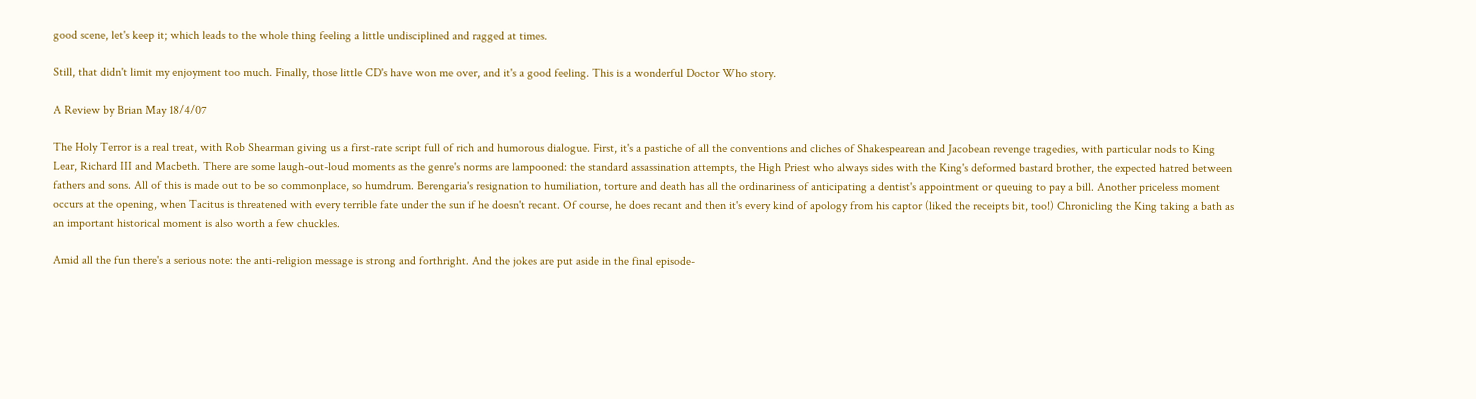good scene, let's keep it; which leads to the whole thing feeling a little undisciplined and ragged at times.

Still, that didn't limit my enjoyment too much. Finally, those little CD's have won me over, and it's a good feeling. This is a wonderful Doctor Who story.

A Review by Brian May 18/4/07

The Holy Terror is a real treat, with Rob Shearman giving us a first-rate script full of rich and humorous dialogue. First, it's a pastiche of all the conventions and cliches of Shakespearean and Jacobean revenge tragedies, with particular nods to King Lear, Richard III and Macbeth. There are some laugh-out-loud moments as the genre's norms are lampooned: the standard assassination attempts, the High Priest who always sides with the King's deformed bastard brother, the expected hatred between fathers and sons. All of this is made out to be so commonplace, so humdrum. Berengaria's resignation to humiliation, torture and death has all the ordinariness of anticipating a dentist's appointment or queuing to pay a bill. Another priceless moment occurs at the opening, when Tacitus is threatened with every terrible fate under the sun if he doesn't recant. Of course, he does recant and then it's every kind of apology from his captor (liked the receipts bit, too!) Chronicling the King taking a bath as an important historical moment is also worth a few chuckles.

Amid all the fun there's a serious note: the anti-religion message is strong and forthright. And the jokes are put aside in the final episode-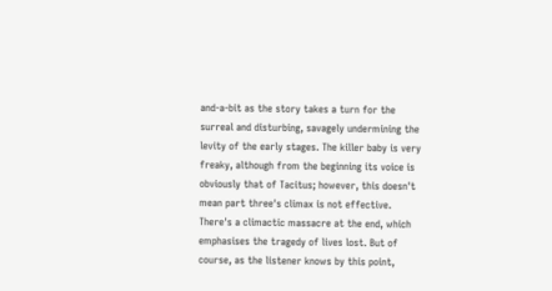and-a-bit as the story takes a turn for the surreal and disturbing, savagely undermining the levity of the early stages. The killer baby is very freaky, although from the beginning its voice is obviously that of Tacitus; however, this doesn't mean part three's climax is not effective. There's a climactic massacre at the end, which emphasises the tragedy of lives lost. But of course, as the listener knows by this point,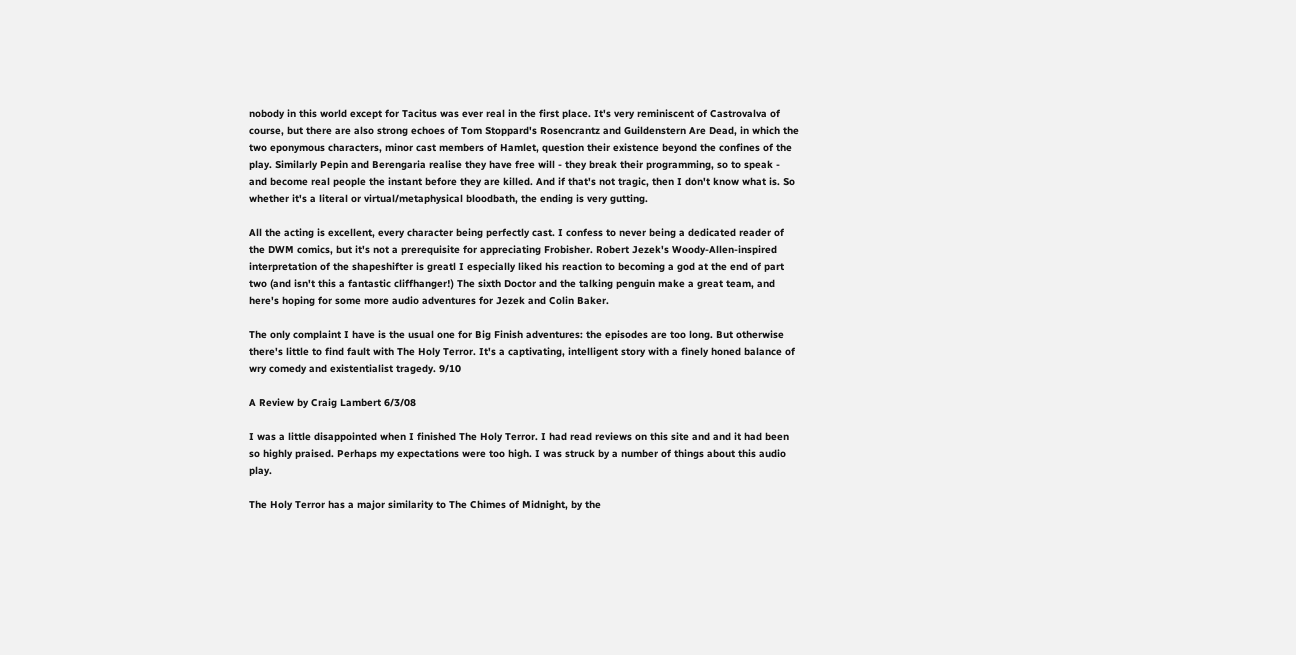nobody in this world except for Tacitus was ever real in the first place. It's very reminiscent of Castrovalva of course, but there are also strong echoes of Tom Stoppard's Rosencrantz and Guildenstern Are Dead, in which the two eponymous characters, minor cast members of Hamlet, question their existence beyond the confines of the play. Similarly Pepin and Berengaria realise they have free will - they break their programming, so to speak - and become real people the instant before they are killed. And if that's not tragic, then I don't know what is. So whether it's a literal or virtual/metaphysical bloodbath, the ending is very gutting.

All the acting is excellent, every character being perfectly cast. I confess to never being a dedicated reader of the DWM comics, but it's not a prerequisite for appreciating Frobisher. Robert Jezek's Woody-Allen-inspired interpretation of the shapeshifter is greatl I especially liked his reaction to becoming a god at the end of part two (and isn't this a fantastic cliffhanger!) The sixth Doctor and the talking penguin make a great team, and here's hoping for some more audio adventures for Jezek and Colin Baker.

The only complaint I have is the usual one for Big Finish adventures: the episodes are too long. But otherwise there's little to find fault with The Holy Terror. It's a captivating, intelligent story with a finely honed balance of wry comedy and existentialist tragedy. 9/10

A Review by Craig Lambert 6/3/08

I was a little disappointed when I finished The Holy Terror. I had read reviews on this site and and it had been so highly praised. Perhaps my expectations were too high. I was struck by a number of things about this audio play.

The Holy Terror has a major similarity to The Chimes of Midnight, by the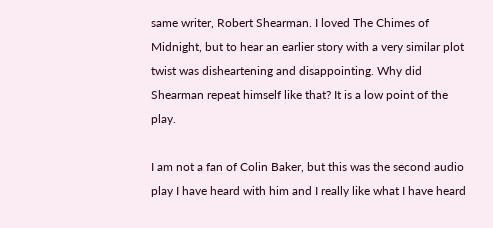same writer, Robert Shearman. I loved The Chimes of Midnight, but to hear an earlier story with a very similar plot twist was disheartening and disappointing. Why did Shearman repeat himself like that? It is a low point of the play.

I am not a fan of Colin Baker, but this was the second audio play I have heard with him and I really like what I have heard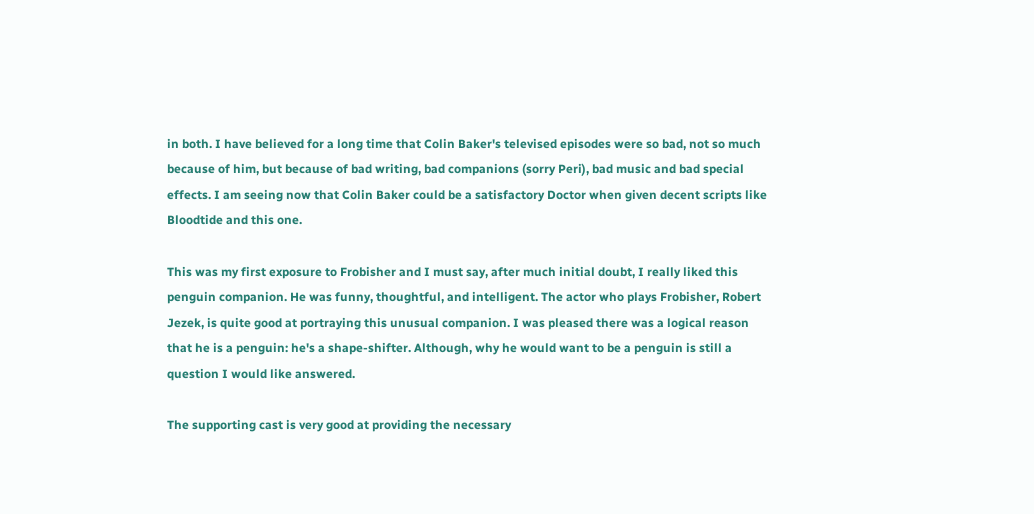in both. I have believed for a long time that Colin Baker's televised episodes were so bad, not so much because of him, but because of bad writing, bad companions (sorry Peri), bad music and bad special effects. I am seeing now that Colin Baker could be a satisfactory Doctor when given decent scripts like Bloodtide and this one.

This was my first exposure to Frobisher and I must say, after much initial doubt, I really liked this penguin companion. He was funny, thoughtful, and intelligent. The actor who plays Frobisher, Robert Jezek, is quite good at portraying this unusual companion. I was pleased there was a logical reason that he is a penguin: he's a shape-shifter. Although, why he would want to be a penguin is still a question I would like answered.

The supporting cast is very good at providing the necessary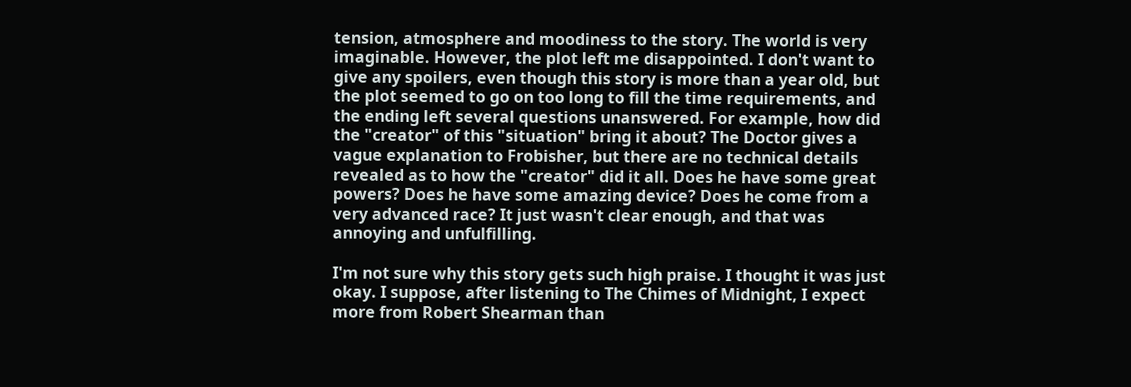tension, atmosphere and moodiness to the story. The world is very imaginable. However, the plot left me disappointed. I don't want to give any spoilers, even though this story is more than a year old, but the plot seemed to go on too long to fill the time requirements, and the ending left several questions unanswered. For example, how did the "creator" of this "situation" bring it about? The Doctor gives a vague explanation to Frobisher, but there are no technical details revealed as to how the "creator" did it all. Does he have some great powers? Does he have some amazing device? Does he come from a very advanced race? It just wasn't clear enough, and that was annoying and unfulfilling.

I'm not sure why this story gets such high praise. I thought it was just okay. I suppose, after listening to The Chimes of Midnight, I expect more from Robert Shearman than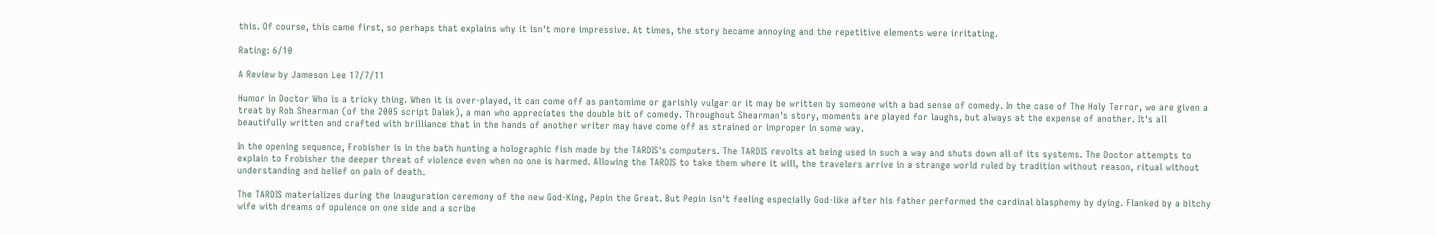this. Of course, this came first, so perhaps that explains why it isn't more impressive. At times, the story became annoying and the repetitive elements were irritating.

Rating: 6/10

A Review by Jameson Lee 17/7/11

Humor in Doctor Who is a tricky thing. When it is over-played, it can come off as pantomime or garishly vulgar or it may be written by someone with a bad sense of comedy. In the case of The Holy Terror, we are given a treat by Rob Shearman (of the 2005 script Dalek), a man who appreciates the double bit of comedy. Throughout Shearman's story, moments are played for laughs, but always at the expense of another. It's all beautifully written and crafted with brilliance that in the hands of another writer may have come off as strained or improper in some way.

In the opening sequence, Frobisher is in the bath hunting a holographic fish made by the TARDIS's computers. The TARDIS revolts at being used in such a way and shuts down all of its systems. The Doctor attempts to explain to Frobisher the deeper threat of violence even when no one is harmed. Allowing the TARDIS to take them where it will, the travelers arrive in a strange world ruled by tradition without reason, ritual without understanding and belief on pain of death.

The TARDIS materializes during the inauguration ceremony of the new God-King, Pepin the Great. But Pepin isn't feeling especially God-like after his father performed the cardinal blasphemy by dying. Flanked by a bitchy wife with dreams of opulence on one side and a scribe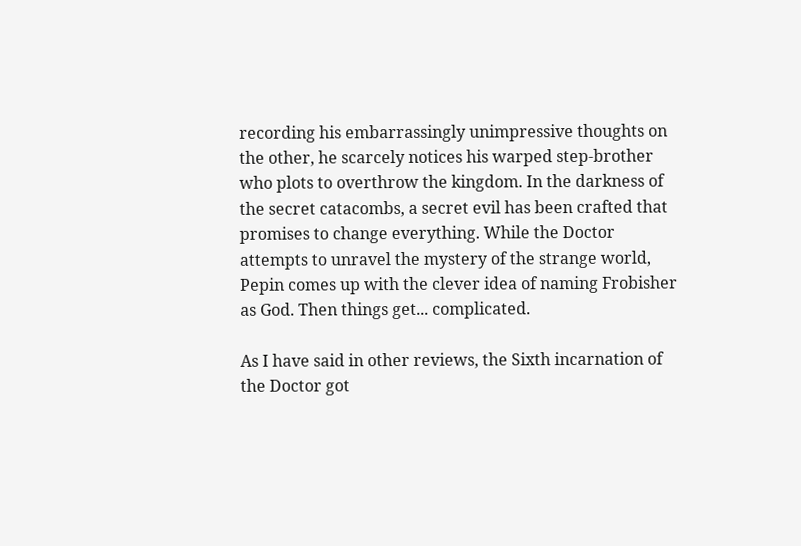recording his embarrassingly unimpressive thoughts on the other, he scarcely notices his warped step-brother who plots to overthrow the kingdom. In the darkness of the secret catacombs, a secret evil has been crafted that promises to change everything. While the Doctor attempts to unravel the mystery of the strange world, Pepin comes up with the clever idea of naming Frobisher as God. Then things get... complicated.

As I have said in other reviews, the Sixth incarnation of the Doctor got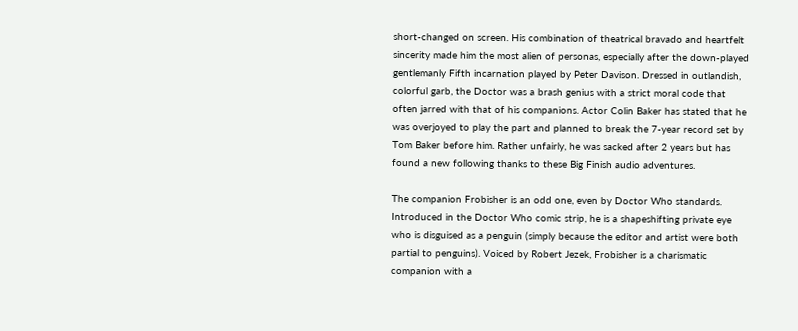short-changed on screen. His combination of theatrical bravado and heartfelt sincerity made him the most alien of personas, especially after the down-played gentlemanly Fifth incarnation played by Peter Davison. Dressed in outlandish, colorful garb, the Doctor was a brash genius with a strict moral code that often jarred with that of his companions. Actor Colin Baker has stated that he was overjoyed to play the part and planned to break the 7-year record set by Tom Baker before him. Rather unfairly, he was sacked after 2 years but has found a new following thanks to these Big Finish audio adventures.

The companion Frobisher is an odd one, even by Doctor Who standards. Introduced in the Doctor Who comic strip, he is a shapeshifting private eye who is disguised as a penguin (simply because the editor and artist were both partial to penguins). Voiced by Robert Jezek, Frobisher is a charismatic companion with a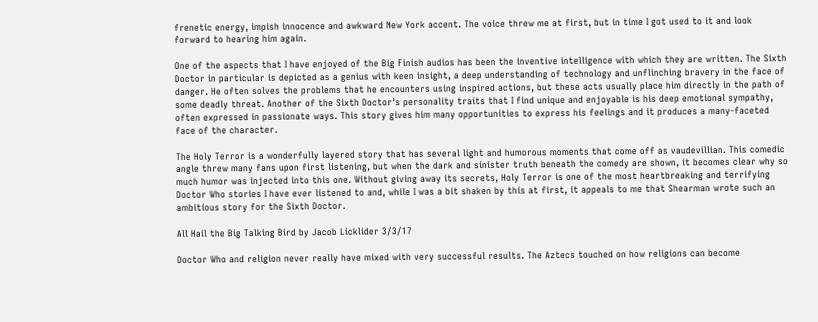frenetic energy, impish innocence and awkward New York accent. The voice threw me at first, but in time I got used to it and look forward to hearing him again.

One of the aspects that I have enjoyed of the Big Finish audios has been the inventive intelligence with which they are written. The Sixth Doctor in particular is depicted as a genius with keen insight, a deep understanding of technology and unflinching bravery in the face of danger. He often solves the problems that he encounters using inspired actions, but these acts usually place him directly in the path of some deadly threat. Another of the Sixth Doctor's personality traits that I find unique and enjoyable is his deep emotional sympathy, often expressed in passionate ways. This story gives him many opportunities to express his feelings and it produces a many-faceted face of the character.

The Holy Terror is a wonderfully layered story that has several light and humorous moments that come off as vaudevillian. This comedic angle threw many fans upon first listening, but when the dark and sinister truth beneath the comedy are shown, it becomes clear why so much humor was injected into this one. Without giving away its secrets, Holy Terror is one of the most heartbreaking and terrifying Doctor Who stories I have ever listened to and, while I was a bit shaken by this at first, it appeals to me that Shearman wrote such an ambitious story for the Sixth Doctor.

All Hail the Big Talking Bird by Jacob Licklider 3/3/17

Doctor Who and religion never really have mixed with very successful results. The Aztecs touched on how religions can become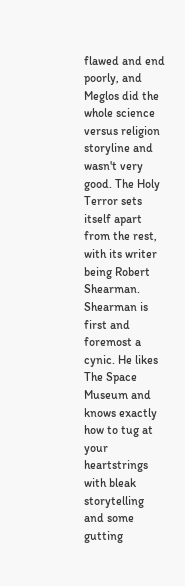flawed and end poorly, and Meglos did the whole science versus religion storyline and wasn't very good. The Holy Terror sets itself apart from the rest, with its writer being Robert Shearman. Shearman is first and foremost a cynic. He likes The Space Museum and knows exactly how to tug at your heartstrings with bleak storytelling and some gutting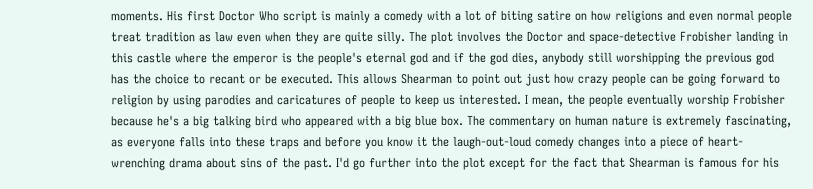moments. His first Doctor Who script is mainly a comedy with a lot of biting satire on how religions and even normal people treat tradition as law even when they are quite silly. The plot involves the Doctor and space-detective Frobisher landing in this castle where the emperor is the people's eternal god and if the god dies, anybody still worshipping the previous god has the choice to recant or be executed. This allows Shearman to point out just how crazy people can be going forward to religion by using parodies and caricatures of people to keep us interested. I mean, the people eventually worship Frobisher because he's a big talking bird who appeared with a big blue box. The commentary on human nature is extremely fascinating, as everyone falls into these traps and before you know it the laugh-out-loud comedy changes into a piece of heart-wrenching drama about sins of the past. I'd go further into the plot except for the fact that Shearman is famous for his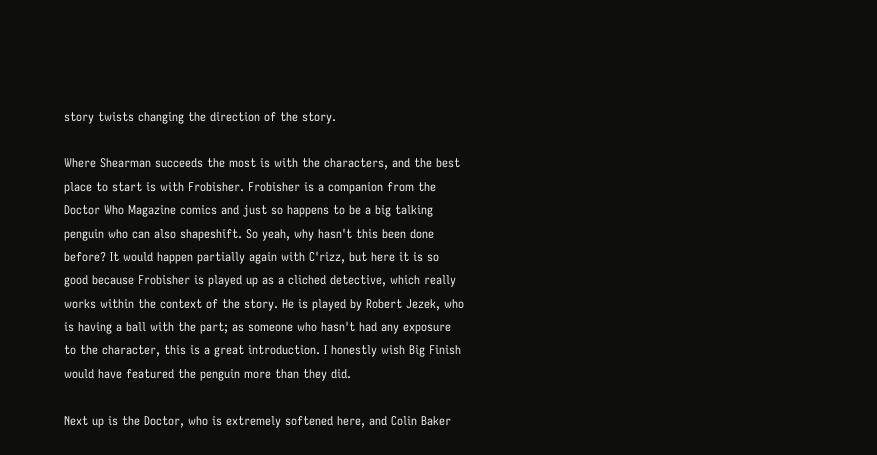story twists changing the direction of the story.

Where Shearman succeeds the most is with the characters, and the best place to start is with Frobisher. Frobisher is a companion from the Doctor Who Magazine comics and just so happens to be a big talking penguin who can also shapeshift. So yeah, why hasn't this been done before? It would happen partially again with C'rizz, but here it is so good because Frobisher is played up as a cliched detective, which really works within the context of the story. He is played by Robert Jezek, who is having a ball with the part; as someone who hasn't had any exposure to the character, this is a great introduction. I honestly wish Big Finish would have featured the penguin more than they did.

Next up is the Doctor, who is extremely softened here, and Colin Baker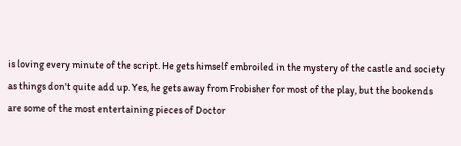is loving every minute of the script. He gets himself embroiled in the mystery of the castle and society as things don't quite add up. Yes, he gets away from Frobisher for most of the play, but the bookends are some of the most entertaining pieces of Doctor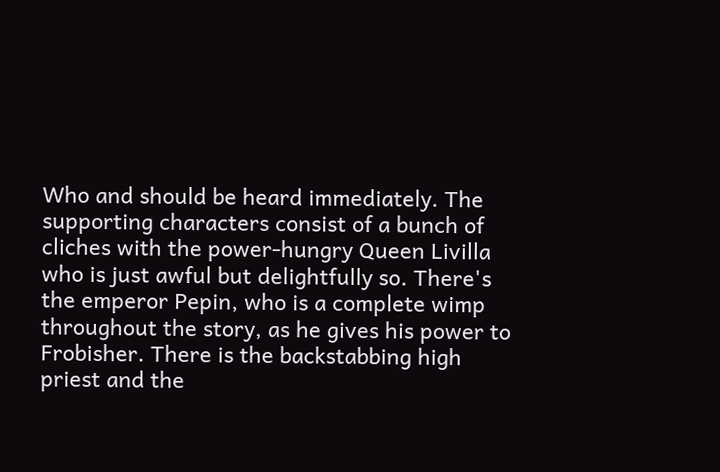Who and should be heard immediately. The supporting characters consist of a bunch of cliches with the power-hungry Queen Livilla who is just awful but delightfully so. There's the emperor Pepin, who is a complete wimp throughout the story, as he gives his power to Frobisher. There is the backstabbing high priest and the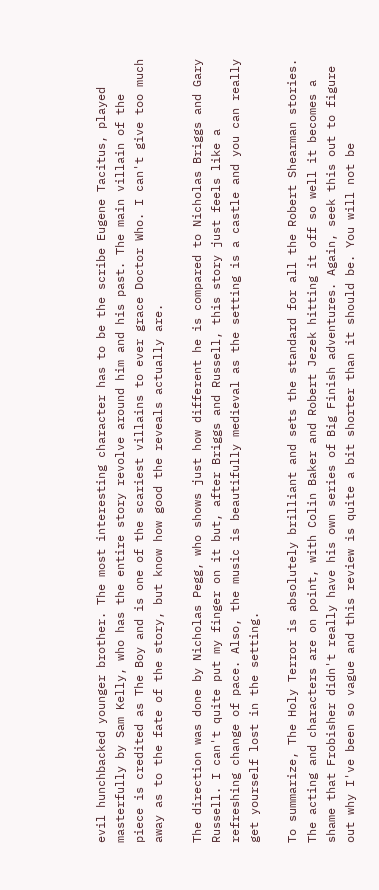evil hunchbacked younger brother. The most interesting character has to be the scribe Eugene Tacitus, played masterfully by Sam Kelly, who has the entire story revolve around him and his past. The main villain of the piece is credited as The Boy and is one of the scariest villains to ever grace Doctor Who. I can't give too much away as to the fate of the story, but know how good the reveals actually are.

The direction was done by Nicholas Pegg, who shows just how different he is compared to Nicholas Briggs and Gary Russell. I can't quite put my finger on it but, after Briggs and Russell, this story just feels like a refreshing change of pace. Also, the music is beautifully medieval as the setting is a castle and you can really get yourself lost in the setting.

To summarize, The Holy Terror is absolutely brilliant and sets the standard for all the Robert Shearman stories. The acting and characters are on point, with Colin Baker and Robert Jezek hitting it off so well it becomes a shame that Frobisher didn't really have his own series of Big Finish adventures. Again, seek this out to figure out why I've been so vague and this review is quite a bit shorter than it should be. You will not be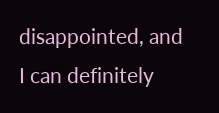disappointed, and I can definitely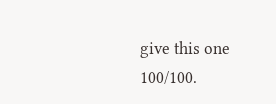give this one 100/100.